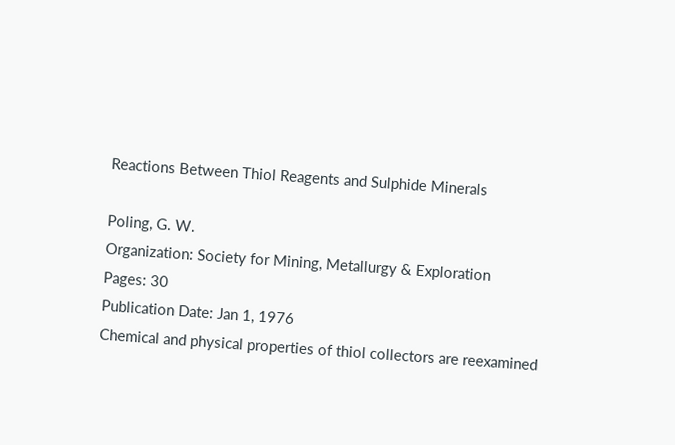Reactions Between Thiol Reagents and Sulphide Minerals

Poling, G. W.
Organization: Society for Mining, Metallurgy & Exploration
Pages: 30
Publication Date: Jan 1, 1976
Chemical and physical properties of thiol collectors are reexamined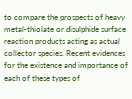to compare the prospects of heavy metal-thiolate or disulphide surface reaction products acting as actual collector species. Recent evidences for the existence and importance of each of these types of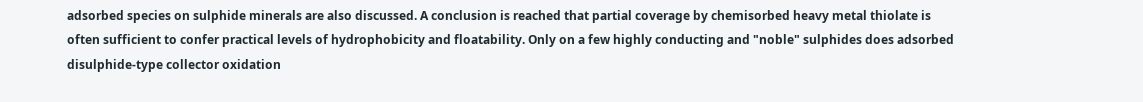adsorbed species on sulphide minerals are also discussed. A conclusion is reached that partial coverage by chemisorbed heavy metal thiolate is often sufficient to confer practical levels of hydrophobicity and floatability. Only on a few highly conducting and "noble" sulphides does adsorbed disulphide-type collector oxidation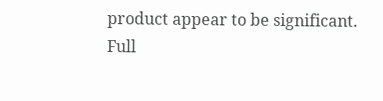product appear to be significant.
Full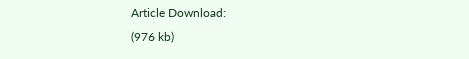Article Download:
(976 kb)